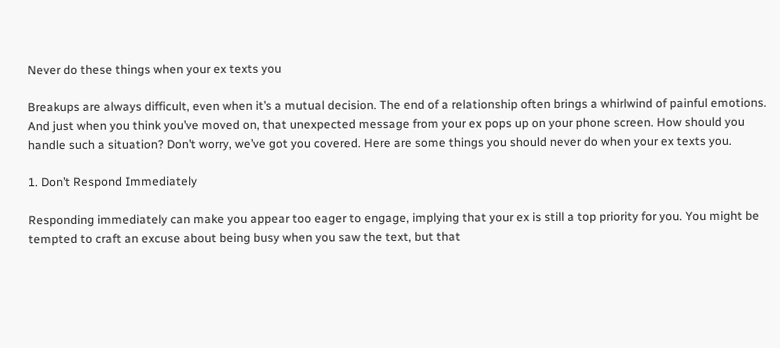Never do these things when your ex texts you

Breakups are always difficult, even when it’s a mutual decision. The end of a relationship often brings a whirlwind of painful emotions. And just when you think you’ve moved on, that unexpected message from your ex pops up on your phone screen. How should you handle such a situation? Don’t worry, we’ve got you covered. Here are some things you should never do when your ex texts you.

1. Don’t Respond Immediately

Responding immediately can make you appear too eager to engage, implying that your ex is still a top priority for you. You might be tempted to craft an excuse about being busy when you saw the text, but that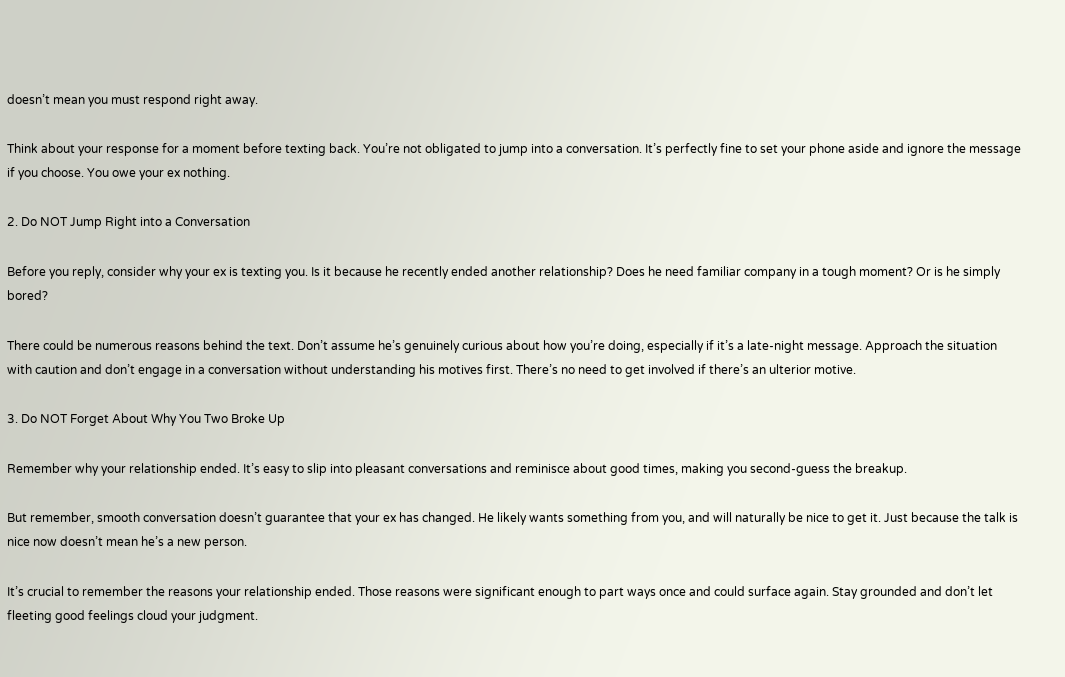doesn’t mean you must respond right away.

Think about your response for a moment before texting back. You’re not obligated to jump into a conversation. It’s perfectly fine to set your phone aside and ignore the message if you choose. You owe your ex nothing.

2. Do NOT Jump Right into a Conversation

Before you reply, consider why your ex is texting you. Is it because he recently ended another relationship? Does he need familiar company in a tough moment? Or is he simply bored?

There could be numerous reasons behind the text. Don’t assume he’s genuinely curious about how you’re doing, especially if it’s a late-night message. Approach the situation with caution and don’t engage in a conversation without understanding his motives first. There’s no need to get involved if there’s an ulterior motive.

3. Do NOT Forget About Why You Two Broke Up

Remember why your relationship ended. It’s easy to slip into pleasant conversations and reminisce about good times, making you second-guess the breakup.

But remember, smooth conversation doesn’t guarantee that your ex has changed. He likely wants something from you, and will naturally be nice to get it. Just because the talk is nice now doesn’t mean he’s a new person.

It’s crucial to remember the reasons your relationship ended. Those reasons were significant enough to part ways once and could surface again. Stay grounded and don’t let fleeting good feelings cloud your judgment.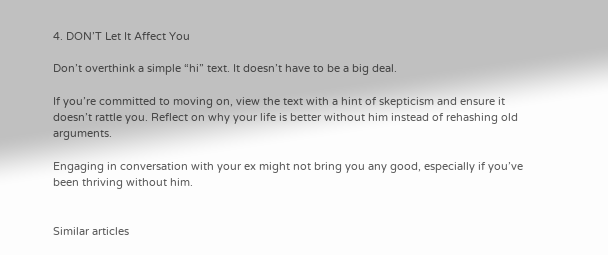4. DON’T Let It Affect You

Don’t overthink a simple “hi” text. It doesn’t have to be a big deal.

If you’re committed to moving on, view the text with a hint of skepticism and ensure it doesn’t rattle you. Reflect on why your life is better without him instead of rehashing old arguments.

Engaging in conversation with your ex might not bring you any good, especially if you’ve been thriving without him.


Similar articles